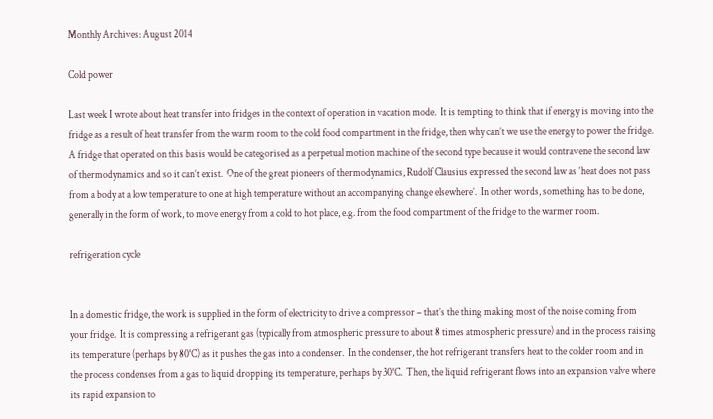Monthly Archives: August 2014

Cold power

Last week I wrote about heat transfer into fridges in the context of operation in vacation mode.  It is tempting to think that if energy is moving into the fridge as a result of heat transfer from the warm room to the cold food compartment in the fridge, then why can’t we use the energy to power the fridge.  A fridge that operated on this basis would be categorised as a perpetual motion machine of the second type because it would contravene the second law of thermodynamics and so it can’t exist.  One of the great pioneers of thermodynamics, Rudolf Clausius expressed the second law as ‘heat does not pass from a body at a low temperature to one at high temperature without an accompanying change elsewhere’.  In other words, something has to be done, generally in the form of work, to move energy from a cold to hot place, e.g. from the food compartment of the fridge to the warmer room.

refrigeration cycle


In a domestic fridge, the work is supplied in the form of electricity to drive a compressor – that’s the thing making most of the noise coming from your fridge.  It is compressing a refrigerant gas (typically from atmospheric pressure to about 8 times atmospheric pressure) and in the process raising its temperature (perhaps by 80°C) as it pushes the gas into a condenser.  In the condenser, the hot refrigerant transfers heat to the colder room and in the process condenses from a gas to liquid dropping its temperature, perhaps by 30°C.  Then, the liquid refrigerant flows into an expansion valve where its rapid expansion to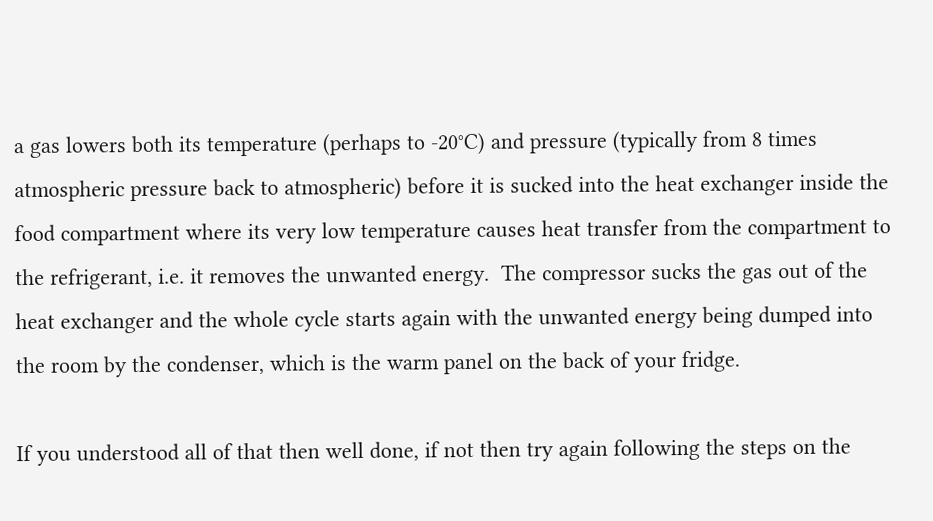a gas lowers both its temperature (perhaps to -20°C) and pressure (typically from 8 times atmospheric pressure back to atmospheric) before it is sucked into the heat exchanger inside the food compartment where its very low temperature causes heat transfer from the compartment to the refrigerant, i.e. it removes the unwanted energy.  The compressor sucks the gas out of the heat exchanger and the whole cycle starts again with the unwanted energy being dumped into the room by the condenser, which is the warm panel on the back of your fridge.

If you understood all of that then well done, if not then try again following the steps on the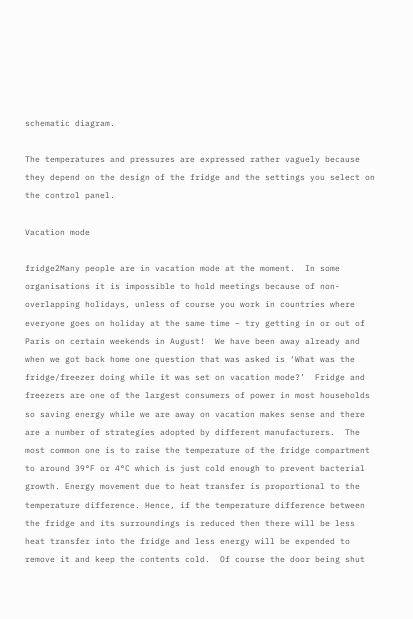schematic diagram.

The temperatures and pressures are expressed rather vaguely because they depend on the design of the fridge and the settings you select on the control panel.

Vacation mode

fridge2Many people are in vacation mode at the moment.  In some organisations it is impossible to hold meetings because of non-overlapping holidays, unless of course you work in countries where everyone goes on holiday at the same time – try getting in or out of Paris on certain weekends in August!  We have been away already and when we got back home one question that was asked is ‘What was the fridge/freezer doing while it was set on vacation mode?’  Fridge and freezers are one of the largest consumers of power in most households so saving energy while we are away on vacation makes sense and there are a number of strategies adopted by different manufacturers.  The most common one is to raise the temperature of the fridge compartment to around 39°F or 4°C which is just cold enough to prevent bacterial growth. Energy movement due to heat transfer is proportional to the temperature difference. Hence, if the temperature difference between the fridge and its surroundings is reduced then there will be less heat transfer into the fridge and less energy will be expended to remove it and keep the contents cold.  Of course the door being shut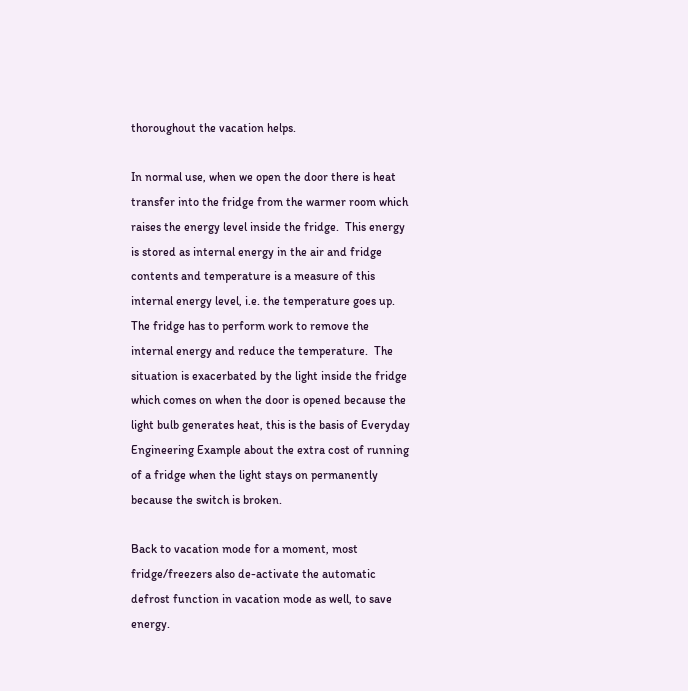thoroughout the vacation helps.

In normal use, when we open the door there is heat transfer into the fridge from the warmer room which raises the energy level inside the fridge.  This energy is stored as internal energy in the air and fridge contents and temperature is a measure of this internal energy level, i.e. the temperature goes up.  The fridge has to perform work to remove the internal energy and reduce the temperature.  The situation is exacerbated by the light inside the fridge which comes on when the door is opened because the light bulb generates heat, this is the basis of Everyday Engineering Example about the extra cost of running of a fridge when the light stays on permanently because the switch is broken.

Back to vacation mode for a moment, most fridge/freezers also de-activate the automatic defrost function in vacation mode as well, to save energy.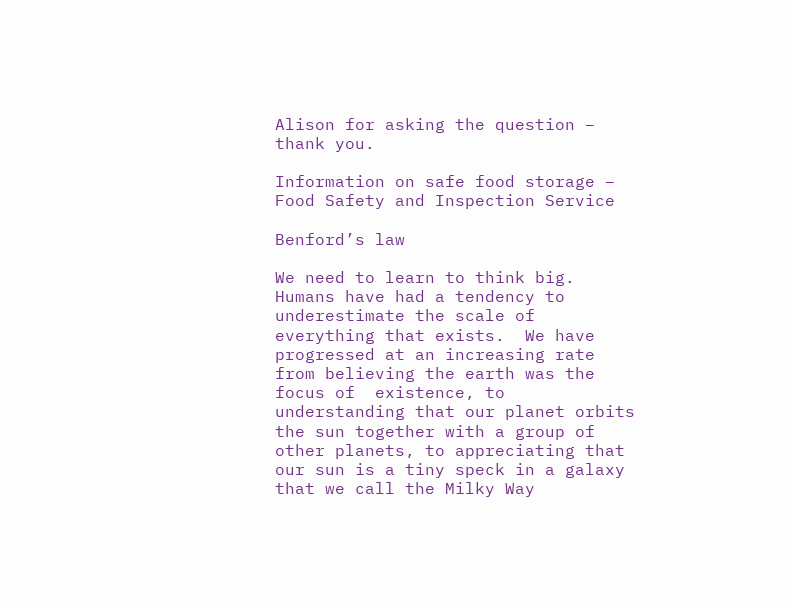Alison for asking the question – thank you.

Information on safe food storage – Food Safety and Inspection Service

Benford’s law

We need to learn to think big.  Humans have had a tendency to underestimate the scale of everything that exists.  We have progressed at an increasing rate from believing the earth was the focus of  existence, to understanding that our planet orbits the sun together with a group of other planets, to appreciating that our sun is a tiny speck in a galaxy that we call the Milky Way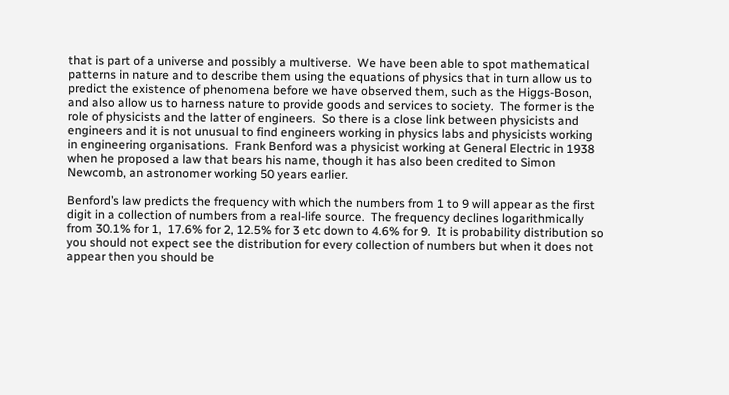that is part of a universe and possibly a multiverse.  We have been able to spot mathematical patterns in nature and to describe them using the equations of physics that in turn allow us to predict the existence of phenomena before we have observed them, such as the Higgs-Boson, and also allow us to harness nature to provide goods and services to society.  The former is the role of physicists and the latter of engineers.  So there is a close link between physicists and engineers and it is not unusual to find engineers working in physics labs and physicists working in engineering organisations.  Frank Benford was a physicist working at General Electric in 1938 when he proposed a law that bears his name, though it has also been credited to Simon Newcomb, an astronomer working 50 years earlier.

Benford’s law predicts the frequency with which the numbers from 1 to 9 will appear as the first digit in a collection of numbers from a real-life source.  The frequency declines logarithmically from 30.1% for 1,  17.6% for 2, 12.5% for 3 etc down to 4.6% for 9.  It is probability distribution so you should not expect see the distribution for every collection of numbers but when it does not appear then you should be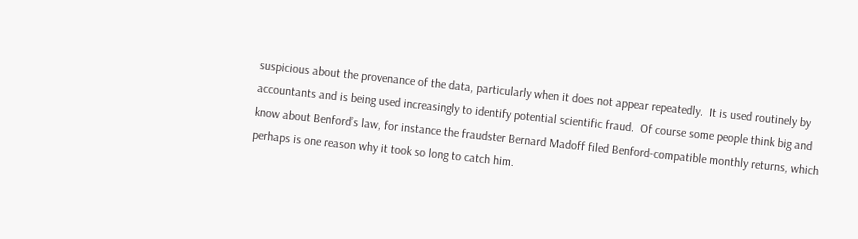suspicious about the provenance of the data, particularly when it does not appear repeatedly.  It is used routinely by accountants and is being used increasingly to identify potential scientific fraud.  Of course some people think big and know about Benford’s law, for instance the fraudster Bernard Madoff filed Benford-compatible monthly returns, which perhaps is one reason why it took so long to catch him.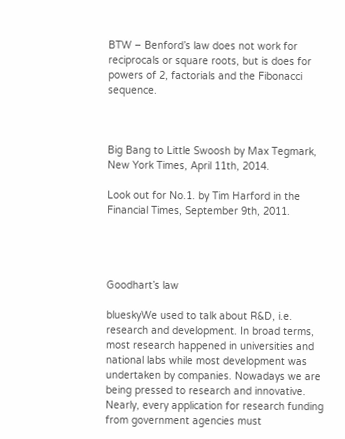BTW – Benford’s law does not work for reciprocals or square roots, but is does for powers of 2, factorials and the Fibonacci sequence.



Big Bang to Little Swoosh by Max Tegmark, New York Times, April 11th, 2014.

Look out for No.1. by Tim Harford in the Financial Times, September 9th, 2011.




Goodhart’s law

blueskyWe used to talk about R&D, i.e. research and development. In broad terms, most research happened in universities and national labs while most development was undertaken by companies. Nowadays we are being pressed to research and innovative. Nearly, every application for research funding from government agencies must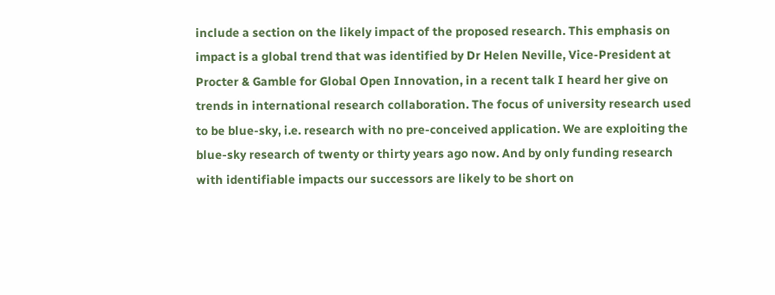include a section on the likely impact of the proposed research. This emphasis on impact is a global trend that was identified by Dr Helen Neville, Vice-President at Procter & Gamble for Global Open Innovation, in a recent talk I heard her give on trends in international research collaboration. The focus of university research used to be blue-sky, i.e. research with no pre-conceived application. We are exploiting the blue-sky research of twenty or thirty years ago now. And by only funding research with identifiable impacts our successors are likely to be short on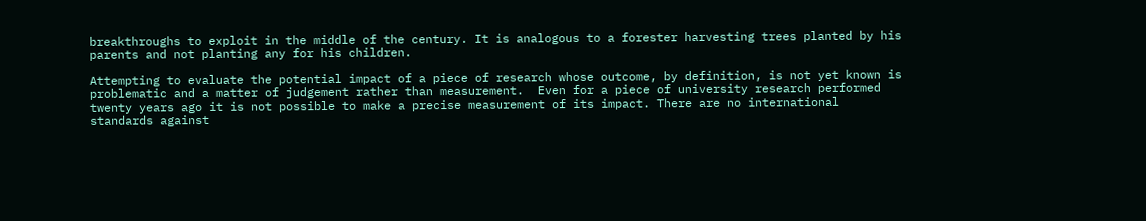breakthroughs to exploit in the middle of the century. It is analogous to a forester harvesting trees planted by his parents and not planting any for his children.

Attempting to evaluate the potential impact of a piece of research whose outcome, by definition, is not yet known is problematic and a matter of judgement rather than measurement.  Even for a piece of university research performed twenty years ago it is not possible to make a precise measurement of its impact. There are no international standards against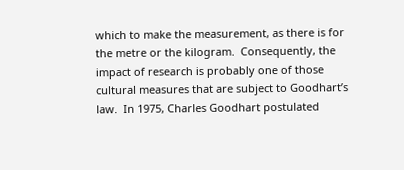which to make the measurement, as there is for the metre or the kilogram.  Consequently, the impact of research is probably one of those cultural measures that are subject to Goodhart’s law.  In 1975, Charles Goodhart postulated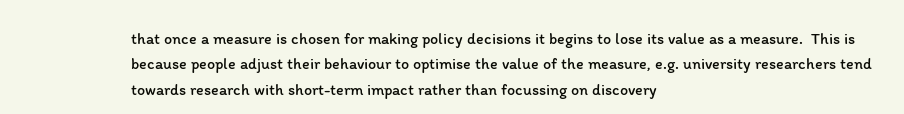that once a measure is chosen for making policy decisions it begins to lose its value as a measure.  This is because people adjust their behaviour to optimise the value of the measure, e.g. university researchers tend towards research with short-term impact rather than focussing on discovery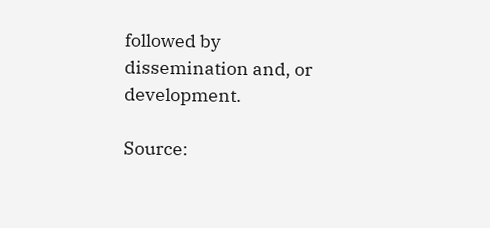followed by dissemination and, or development.

Source: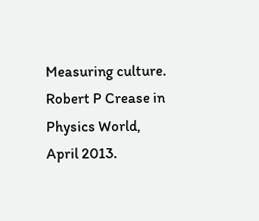Measuring culture.  Robert P Crease in Physics World, April 2013.